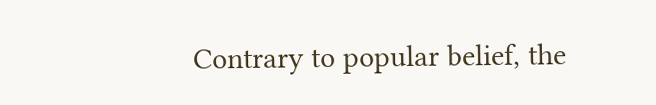Contrary to popular belief, the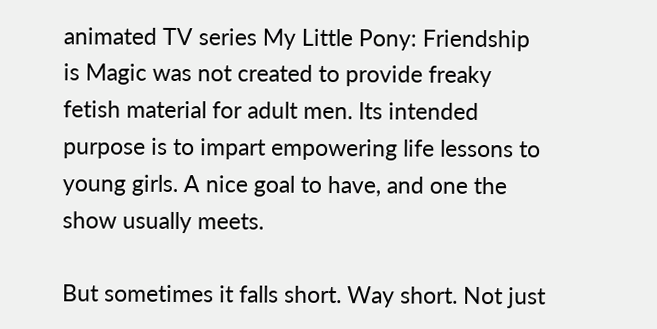animated TV series My Little Pony: Friendship is Magic was not created to provide freaky fetish material for adult men. Its intended purpose is to impart empowering life lessons to young girls. A nice goal to have, and one the show usually meets.

But sometimes it falls short. Way short. Not just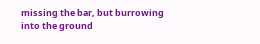missing the bar, but burrowing into the ground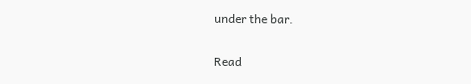under the bar.

Read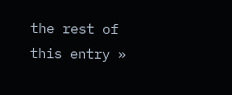the rest of this entry »